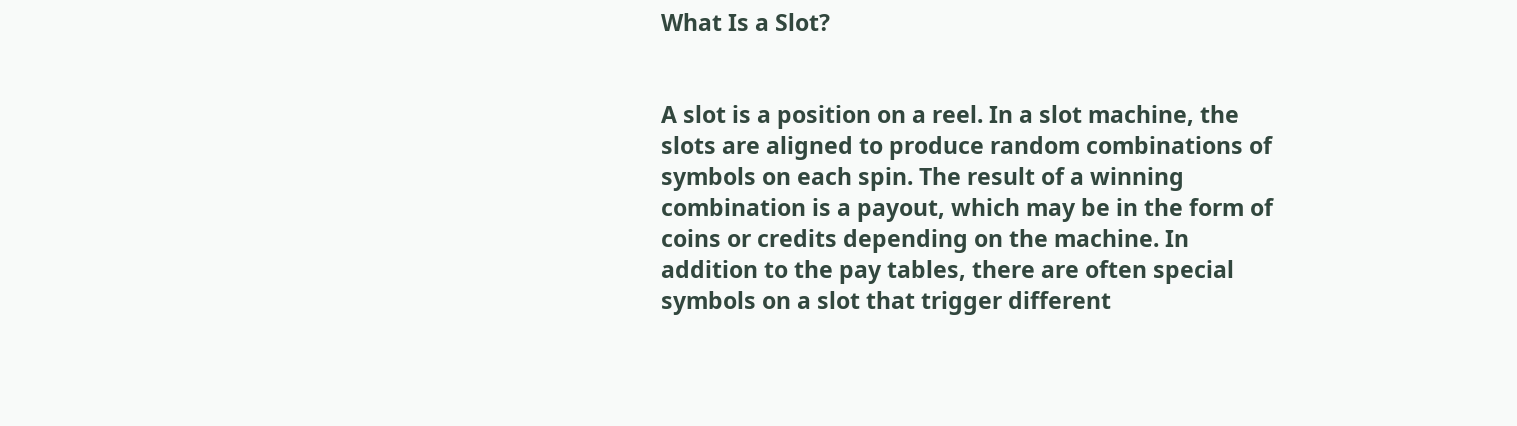What Is a Slot?


A slot is a position on a reel. In a slot machine, the slots are aligned to produce random combinations of symbols on each spin. The result of a winning combination is a payout, which may be in the form of coins or credits depending on the machine. In addition to the pay tables, there are often special symbols on a slot that trigger different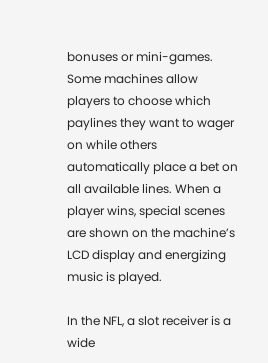bonuses or mini-games. Some machines allow players to choose which paylines they want to wager on while others automatically place a bet on all available lines. When a player wins, special scenes are shown on the machine’s LCD display and energizing music is played.

In the NFL, a slot receiver is a wide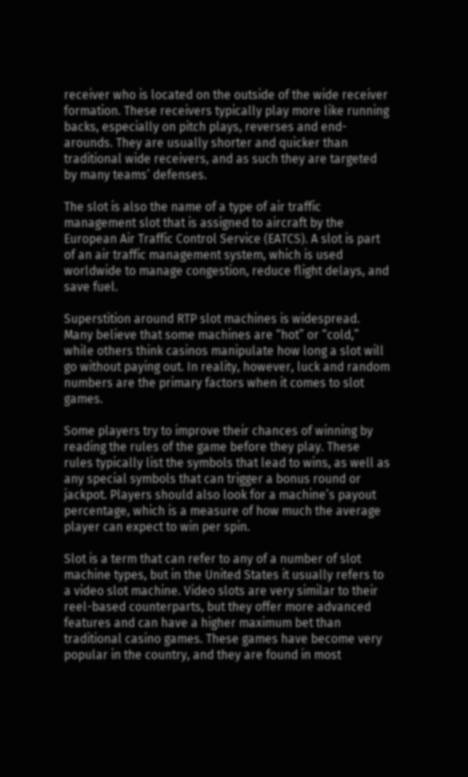receiver who is located on the outside of the wide receiver formation. These receivers typically play more like running backs, especially on pitch plays, reverses and end-arounds. They are usually shorter and quicker than traditional wide receivers, and as such they are targeted by many teams’ defenses.

The slot is also the name of a type of air traffic management slot that is assigned to aircraft by the European Air Traffic Control Service (EATCS). A slot is part of an air traffic management system, which is used worldwide to manage congestion, reduce flight delays, and save fuel.

Superstition around RTP slot machines is widespread. Many believe that some machines are “hot” or “cold,” while others think casinos manipulate how long a slot will go without paying out. In reality, however, luck and random numbers are the primary factors when it comes to slot games.

Some players try to improve their chances of winning by reading the rules of the game before they play. These rules typically list the symbols that lead to wins, as well as any special symbols that can trigger a bonus round or jackpot. Players should also look for a machine’s payout percentage, which is a measure of how much the average player can expect to win per spin.

Slot is a term that can refer to any of a number of slot machine types, but in the United States it usually refers to a video slot machine. Video slots are very similar to their reel-based counterparts, but they offer more advanced features and can have a higher maximum bet than traditional casino games. These games have become very popular in the country, and they are found in most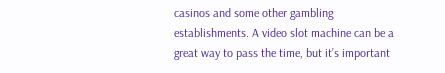casinos and some other gambling establishments. A video slot machine can be a great way to pass the time, but it’s important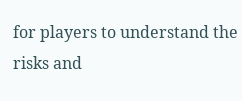for players to understand the risks and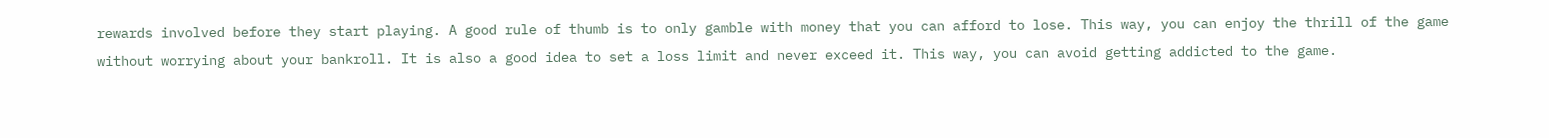rewards involved before they start playing. A good rule of thumb is to only gamble with money that you can afford to lose. This way, you can enjoy the thrill of the game without worrying about your bankroll. It is also a good idea to set a loss limit and never exceed it. This way, you can avoid getting addicted to the game.